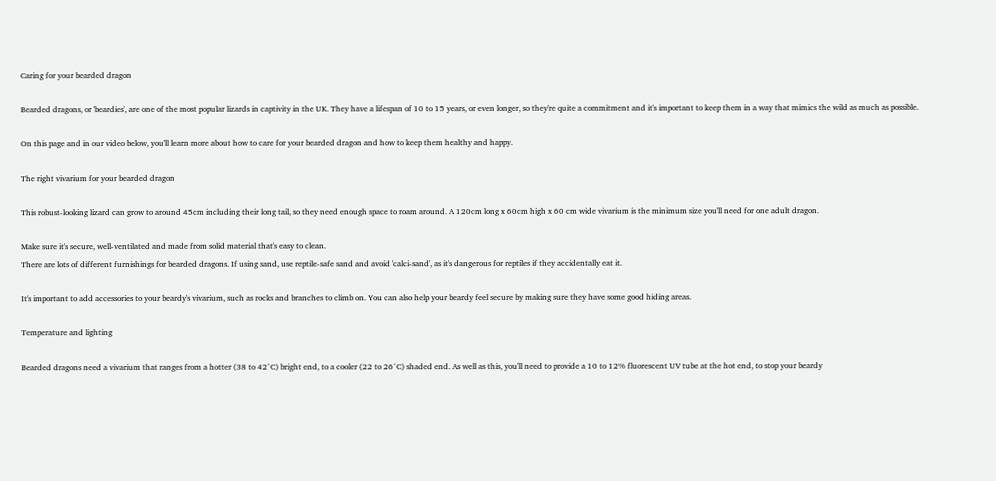Caring for your bearded dragon

Bearded dragons, or 'beardies', are one of the most popular lizards in captivity in the UK. They have a lifespan of 10 to 15 years, or even longer, so they're quite a commitment and it's important to keep them in a way that mimics the wild as much as possible.

On this page and in our video below, you'll learn more about how to care for your bearded dragon and how to keep them healthy and happy.

The right vivarium for your bearded dragon

This robust-looking lizard can grow to around 45cm including their long tail, so they need enough space to roam around. A 120cm long x 60cm high x 60 cm wide vivarium is the minimum size you'll need for one adult dragon.

Make sure it's secure, well-ventilated and made from solid material that's easy to clean.
There are lots of different furnishings for bearded dragons. If using sand, use reptile-safe sand and avoid 'calci-sand', as it's dangerous for reptiles if they accidentally eat it.

It's important to add accessories to your beardy's vivarium, such as rocks and branches to climb on. You can also help your beardy feel secure by making sure they have some good hiding areas.

Temperature and lighting

Bearded dragons need a vivarium that ranges from a hotter (38 to 42°C) bright end, to a cooler (22 to 26°C) shaded end. As well as this, you'll need to provide a 10 to 12% fluorescent UV tube at the hot end, to stop your beardy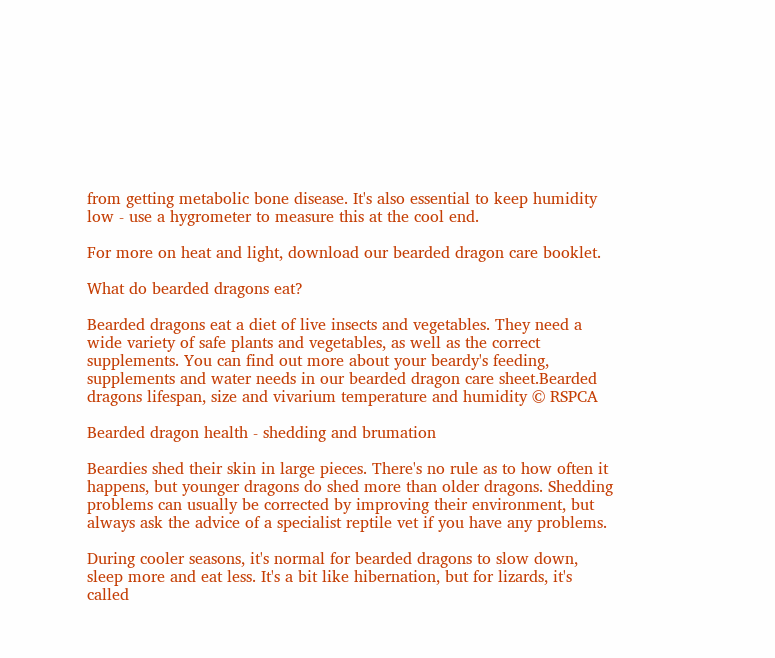from getting metabolic bone disease. It's also essential to keep humidity low - use a hygrometer to measure this at the cool end.

For more on heat and light, download our bearded dragon care booklet.

What do bearded dragons eat?

Bearded dragons eat a diet of live insects and vegetables. They need a wide variety of safe plants and vegetables, as well as the correct supplements. You can find out more about your beardy's feeding, supplements and water needs in our bearded dragon care sheet.Bearded dragons lifespan, size and vivarium temperature and humidity © RSPCA

Bearded dragon health - shedding and brumation

Beardies shed their skin in large pieces. There's no rule as to how often it happens, but younger dragons do shed more than older dragons. Shedding problems can usually be corrected by improving their environment, but always ask the advice of a specialist reptile vet if you have any problems.

During cooler seasons, it's normal for bearded dragons to slow down, sleep more and eat less. It's a bit like hibernation, but for lizards, it's called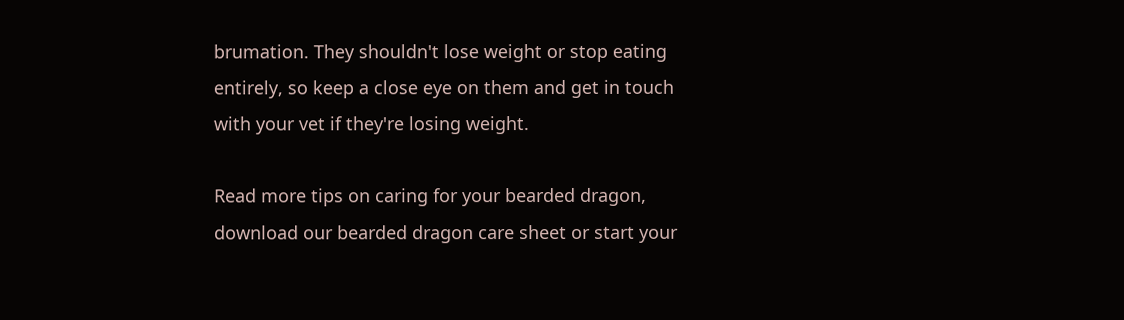brumation. They shouldn't lose weight or stop eating entirely, so keep a close eye on them and get in touch with your vet if they're losing weight.

Read more tips on caring for your bearded dragon, download our bearded dragon care sheet or start your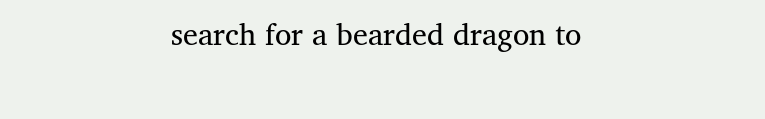search for a bearded dragon to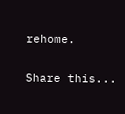rehome.

Share this...